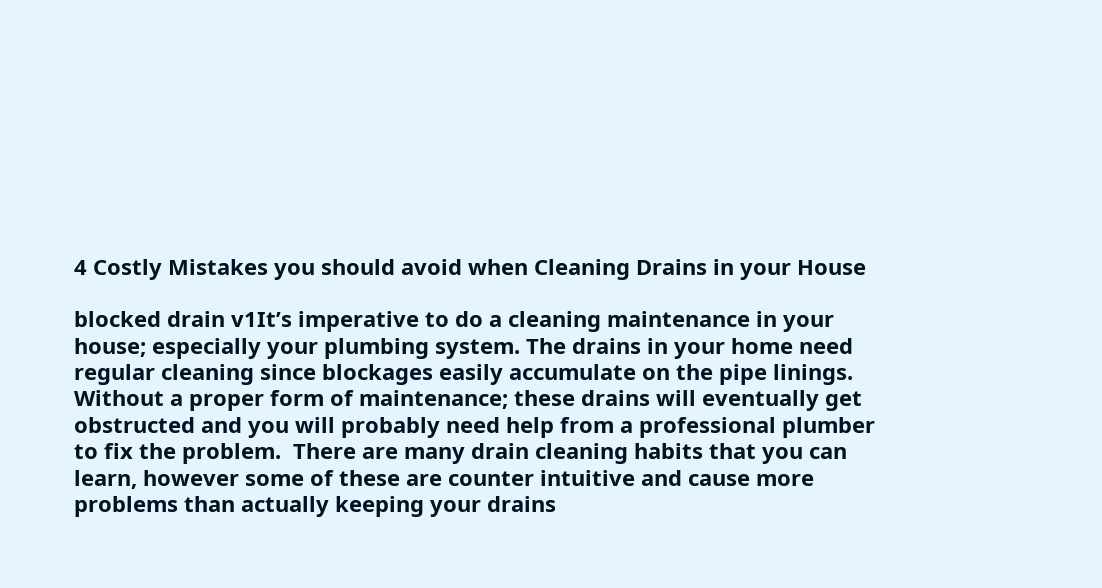4 Costly Mistakes you should avoid when Cleaning Drains in your House

blocked drain v1It’s imperative to do a cleaning maintenance in your house; especially your plumbing system. The drains in your home need regular cleaning since blockages easily accumulate on the pipe linings. Without a proper form of maintenance; these drains will eventually get obstructed and you will probably need help from a professional plumber to fix the problem.  There are many drain cleaning habits that you can learn, however some of these are counter intuitive and cause more problems than actually keeping your drains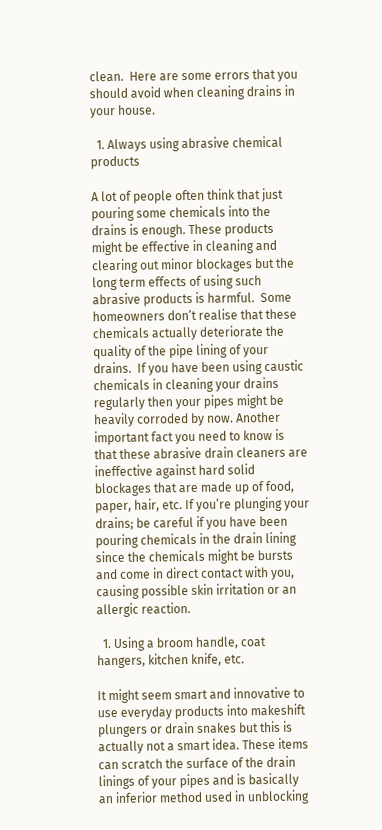clean.  Here are some errors that you should avoid when cleaning drains in your house.

  1. Always using abrasive chemical products

A lot of people often think that just pouring some chemicals into the drains is enough. These products might be effective in cleaning and clearing out minor blockages but the long term effects of using such abrasive products is harmful.  Some homeowners don’t realise that these chemicals actually deteriorate the quality of the pipe lining of your drains.  If you have been using caustic chemicals in cleaning your drains regularly then your pipes might be heavily corroded by now. Another important fact you need to know is that these abrasive drain cleaners are ineffective against hard solid blockages that are made up of food, paper, hair, etc. If you’re plunging your drains; be careful if you have been pouring chemicals in the drain lining since the chemicals might be bursts and come in direct contact with you, causing possible skin irritation or an allergic reaction.

  1. Using a broom handle, coat hangers, kitchen knife, etc.

It might seem smart and innovative to use everyday products into makeshift plungers or drain snakes but this is actually not a smart idea. These items can scratch the surface of the drain linings of your pipes and is basically an inferior method used in unblocking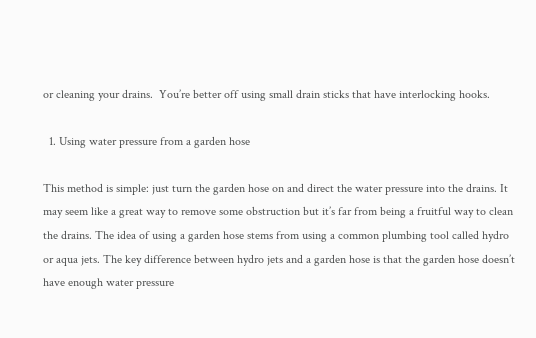or cleaning your drains.  You’re better off using small drain sticks that have interlocking hooks.

  1. Using water pressure from a garden hose

This method is simple: just turn the garden hose on and direct the water pressure into the drains. It may seem like a great way to remove some obstruction but it’s far from being a fruitful way to clean the drains. The idea of using a garden hose stems from using a common plumbing tool called hydro or aqua jets. The key difference between hydro jets and a garden hose is that the garden hose doesn’t have enough water pressure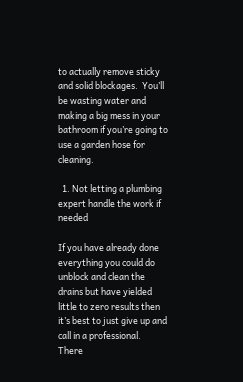to actually remove sticky and solid blockages.  You’ll be wasting water and making a big mess in your bathroom if you’re going to use a garden hose for cleaning.

  1. Not letting a plumbing expert handle the work if needed

If you have already done everything you could do unblock and clean the drains but have yielded little to zero results then it’s best to just give up and call in a professional.  There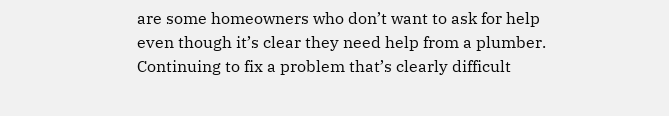are some homeowners who don’t want to ask for help even though it’s clear they need help from a plumber. Continuing to fix a problem that’s clearly difficult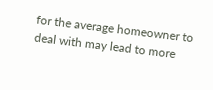for the average homeowner to deal with may lead to more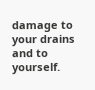damage to your drains and to yourself.